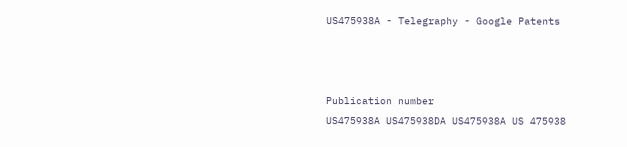US475938A - Telegraphy - Google Patents



Publication number
US475938A US475938DA US475938A US 475938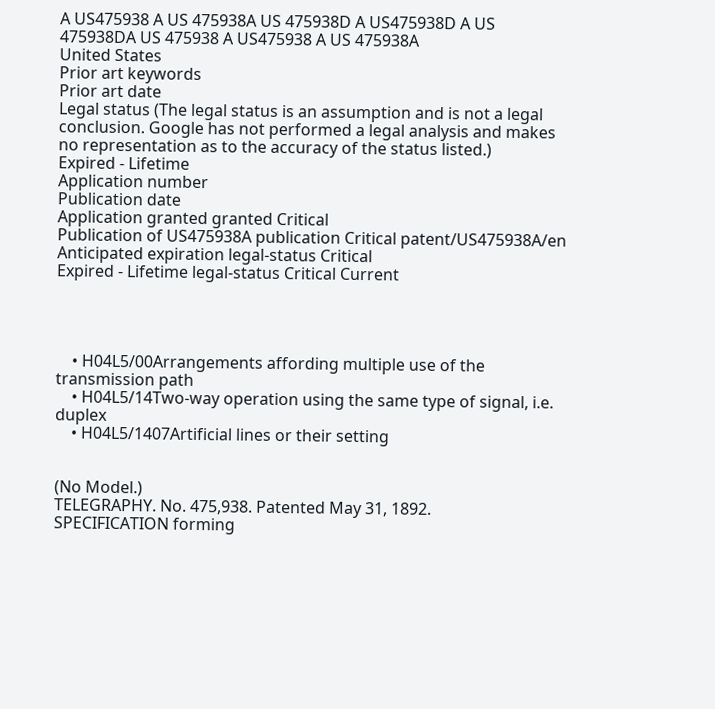A US475938 A US 475938A US 475938D A US475938D A US 475938DA US 475938 A US475938 A US 475938A
United States
Prior art keywords
Prior art date
Legal status (The legal status is an assumption and is not a legal conclusion. Google has not performed a legal analysis and makes no representation as to the accuracy of the status listed.)
Expired - Lifetime
Application number
Publication date
Application granted granted Critical
Publication of US475938A publication Critical patent/US475938A/en
Anticipated expiration legal-status Critical
Expired - Lifetime legal-status Critical Current




    • H04L5/00Arrangements affording multiple use of the transmission path
    • H04L5/14Two-way operation using the same type of signal, i.e. duplex
    • H04L5/1407Artificial lines or their setting


(No Model.)
TELEGRAPHY. No. 475,938. Patented May 31, 1892.
SPECIFICATION forming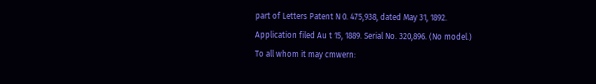part of Letters Patent N 0. 475,938, dated May 31, 1892.
Application filed Au t 15, 1889. Serial No. 320,896. (No model.)
To all whom it may cmwern: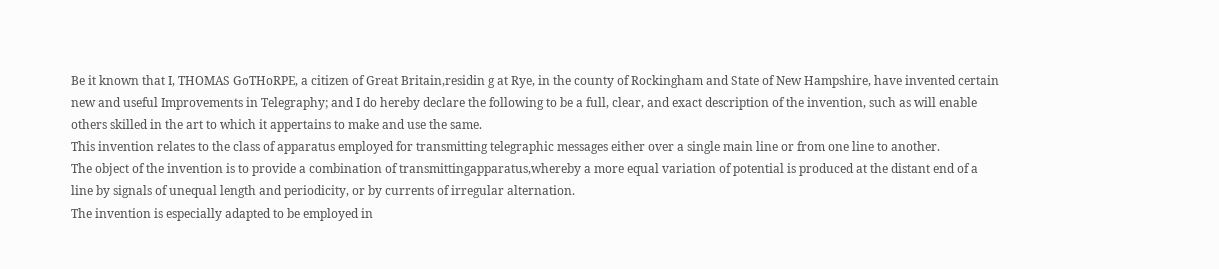Be it known that I, THOMAS GoTHoRPE, a citizen of Great Britain,residin g at Rye, in the county of Rockingham and State of New Hampshire, have invented certain new and useful Improvements in Telegraphy; and I do hereby declare the following to be a full, clear, and exact description of the invention, such as will enable others skilled in the art to which it appertains to make and use the same.
This invention relates to the class of apparatus employed for transmitting telegraphic messages either over a single main line or from one line to another.
The object of the invention is to provide a combination of transmittingapparatus,whereby a more equal variation of potential is produced at the distant end of a line by signals of unequal length and periodicity, or by currents of irregular alternation.
The invention is especially adapted to be employed in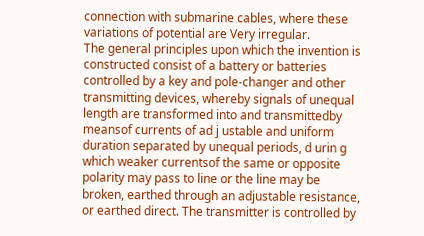connection with submarine cables, where these variations of potential are Very irregular.
The general principles upon which the invention is constructed consist of a battery or batteries controlled by a key and pole-changer and other transmitting devices, whereby signals of unequal length are transformed into and transmittedby meansof currents of ad j ustable and uniform duration separated by unequal periods, d urin g which weaker currentsof the same or opposite polarity may pass to line or the line may be broken, earthed through an adjustable resistance, or earthed direct. The transmitter is controlled by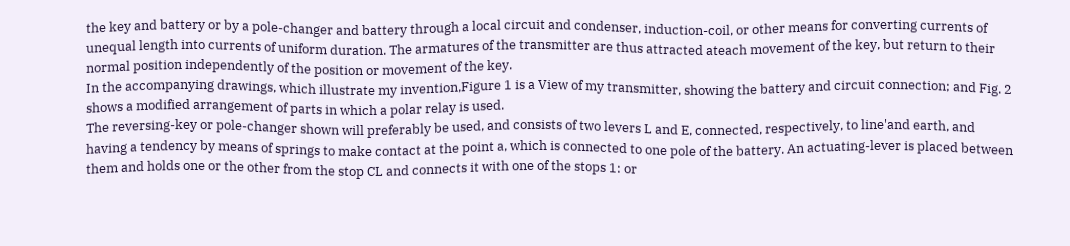the key and battery or by a pole-changer and battery through a local circuit and condenser, induction-coil, or other means for converting currents of unequal length into currents of uniform duration. The armatures of the transmitter are thus attracted ateach movement of the key, but return to their normal position independently of the position or movement of the key.
In the accompanying drawings, which illustrate my invention,Figure 1 is a View of my transmitter, showing the battery and circuit connection; and Fig. 2 shows a modified arrangement of parts in which a polar relay is used.
The reversing-key or pole-changer shown will preferably be used, and consists of two levers L and E, connected, respectively, to line'and earth, and having a tendency by means of springs to make contact at the point a, which is connected to one pole of the battery. An actuating-lever is placed between them and holds one or the other from the stop CL and connects it with one of the stops 1: or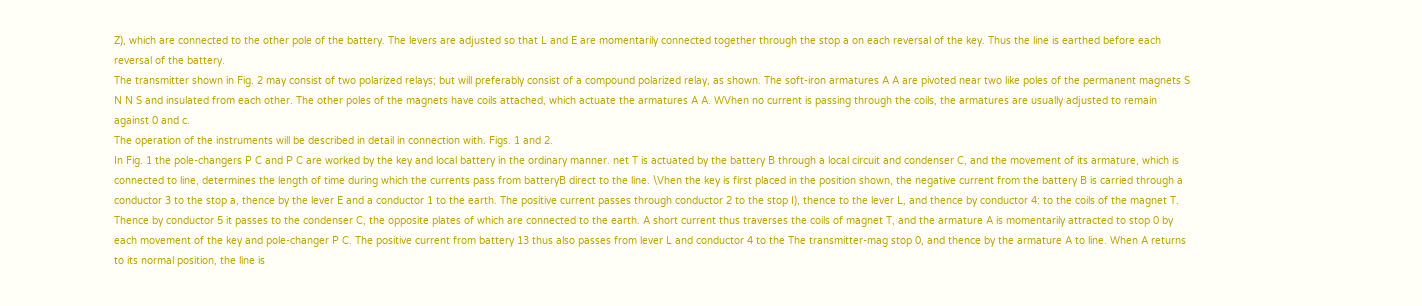Z), which are connected to the other pole of the battery. The levers are adjusted so that L and E are momentarily connected together through the stop a on each reversal of the key. Thus the line is earthed before each reversal of the battery.
The transmitter shown in Fig. 2 may consist of two polarized relays; but will preferably consist of a compound polarized relay, as shown. The soft-iron armatures A A are pivoted near two like poles of the permanent magnets S N N S and insulated from each other. The other poles of the magnets have coils attached, which actuate the armatures A A. WVhen no current is passing through the coils, the armatures are usually adjusted to remain against 0 and c.
The operation of the instruments will be described in detail in connection with. Figs. 1 and 2.
In Fig. 1 the pole-changers P C and P C are worked by the key and local battery in the ordinary manner. net T is actuated by the battery B through a local circuit and condenser C, and the movement of its armature, which is connected to line, determines the length of time during which the currents pass from batteryB direct to the line. \Vhen the key is first placed in the position shown, the negative current from the battery B is carried through a conductor 3 to the stop a, thence by the lever E and a conductor 1 to the earth. The positive current passes through conductor 2 to the stop I), thence to the lever L, and thence by conductor 4: to the coils of the magnet T. Thence by conductor 5 it passes to the condenser C, the opposite plates of which are connected to the earth. A short current thus traverses the coils of magnet T, and the armature A is momentarily attracted to stop 0 by each movement of the key and pole-changer P C. The positive current from battery 13 thus also passes from lever L and conductor 4 to the The transmitter-mag stop 0, and thence by the armature A to line. When A returns to its normal position, the line is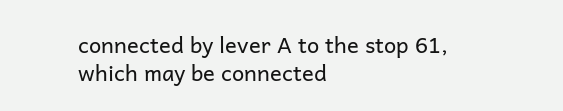connected by lever A to the stop 61, which may be connected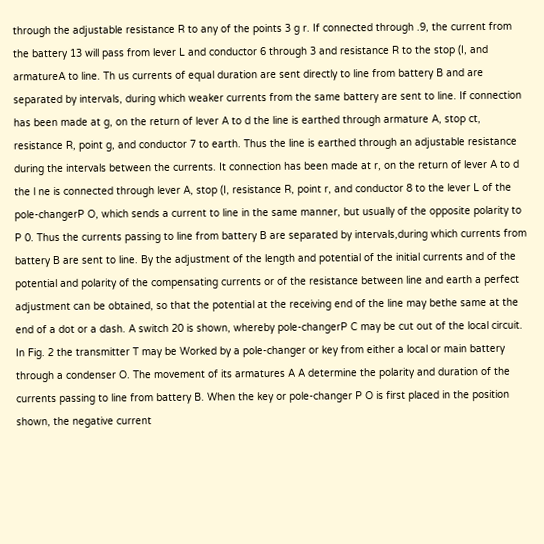through the adjustable resistance R to any of the points 3 g r. If connected through .9, the current from the battery 13 will pass from lever L and conductor 6 through 3 and resistance R to the stop (I, and armatureA to line. Th us currents of equal duration are sent directly to line from battery B and are separated by intervals, during which weaker currents from the same battery are sent to line. If connection has been made at g, on the return of lever A to d the line is earthed through armature A, stop ct, resistance R, point g, and conductor 7 to earth. Thus the line is earthed through an adjustable resistance during the intervals between the currents. It connection has been made at r, on the return of lever A to d the l ne is connected through lever A, stop (I, resistance R, point r, and conductor 8 to the lever L of the pole-changerP O, which sends a current to line in the same manner, but usually of the opposite polarity to P 0. Thus the currents passing to line from battery B are separated by intervals,during which currents from battery B are sent to line. By the adjustment of the length and potential of the initial currents and of the potential and polarity of the compensating currents or of the resistance between line and earth a perfect adjustment can be obtained, so that the potential at the receiving end of the line may bethe same at the end of a dot or a dash. A switch 20 is shown, whereby pole-changerP C may be cut out of the local circuit.
In Fig. 2 the transmitter T may be Worked by a pole-changer or key from either a local or main battery through a condenser O. The movement of its armatures A A determine the polarity and duration of the currents passing to line from battery B. When the key or pole-changer P O is first placed in the position shown, the negative current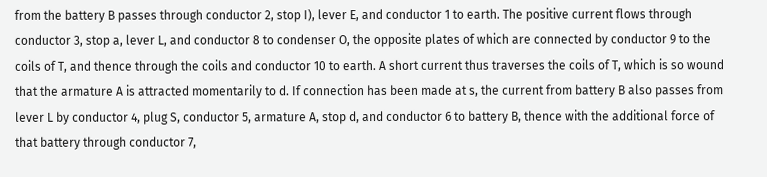from the battery B passes through conductor 2, stop I), lever E, and conductor 1 to earth. The positive current flows through conductor 3, stop a, lever L, and conductor 8 to condenser O, the opposite plates of which are connected by conductor 9 to the coils of T, and thence through the coils and conductor 10 to earth. A short current thus traverses the coils of T, which is so wound that the armature A is attracted momentarily to d. If connection has been made at s, the current from battery B also passes from lever L by conductor 4, plug S, conductor 5, armature A, stop d, and conductor 6 to battery B, thence with the additional force of that battery through conductor 7,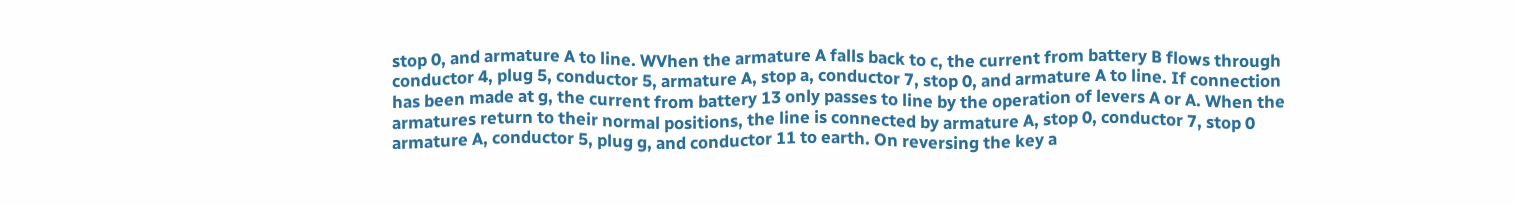stop 0, and armature A to line. WVhen the armature A falls back to c, the current from battery B flows through conductor 4, plug 5, conductor 5, armature A, stop a, conductor 7, stop 0, and armature A to line. If connection has been made at g, the current from battery 13 only passes to line by the operation of levers A or A. When the armatures return to their normal positions, the line is connected by armature A, stop 0, conductor 7, stop 0 armature A, conductor 5, plug g, and conductor 11 to earth. On reversing the key a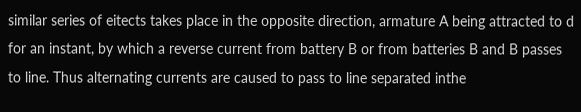similar series of eitects takes place in the opposite direction, armature A being attracted to d for an instant, by which a reverse current from battery B or from batteries B and B passes to line. Thus alternating currents are caused to pass to line separated inthe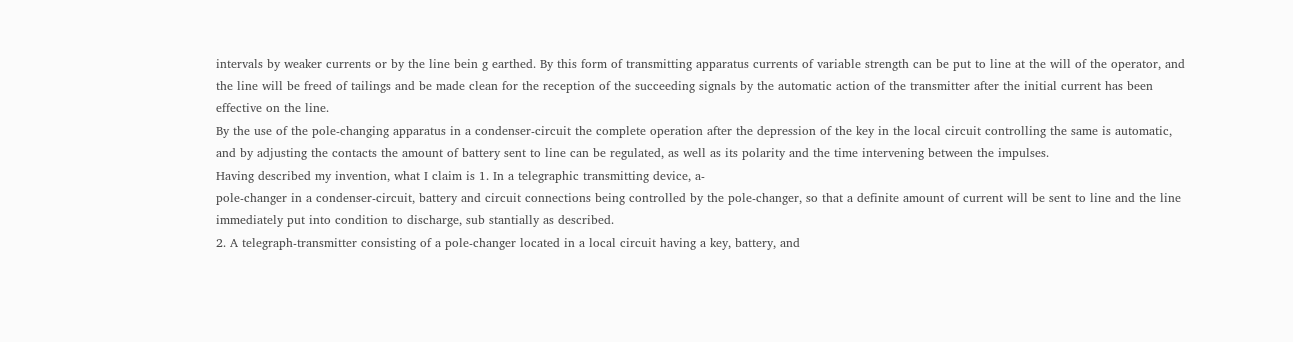intervals by weaker currents or by the line bein g earthed. By this form of transmitting apparatus currents of variable strength can be put to line at the will of the operator, and the line will be freed of tailings and be made clean for the reception of the succeeding signals by the automatic action of the transmitter after the initial current has been effective on the line.
By the use of the pole-changing apparatus in a condenser-circuit the complete operation after the depression of the key in the local circuit controlling the same is automatic, and by adjusting the contacts the amount of battery sent to line can be regulated, as well as its polarity and the time intervening between the impulses.
Having described my invention, what I claim is 1. In a telegraphic transmitting device, a-
pole-changer in a condenser-circuit, battery and circuit connections being controlled by the pole-changer, so that a definite amount of current will be sent to line and the line immediately put into condition to discharge, sub stantially as described.
2. A telegraph-transmitter consisting of a pole-changer located in a local circuit having a key, battery, and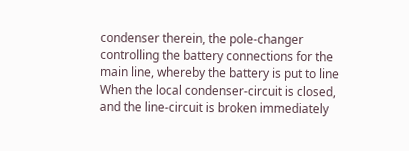condenser therein, the pole-changer controlling the battery connections for the main line, whereby the battery is put to line When the local condenser-circuit is closed, and the line-circuit is broken immediately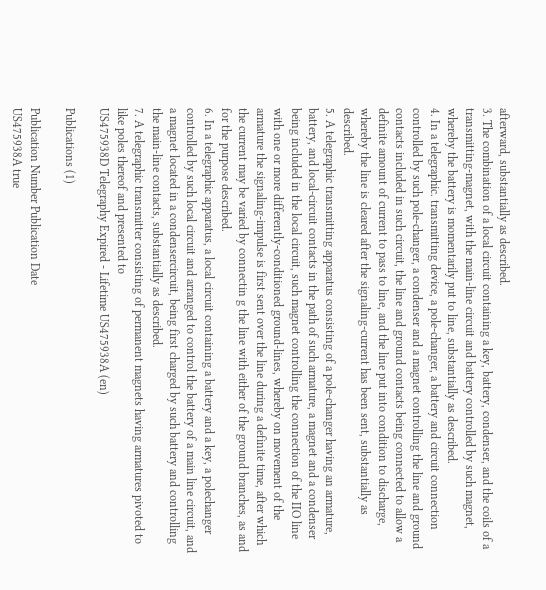afterward, substantially as described.
3. The combination of a local circuit containing a key, battery, condenser, and the coils of a transmitting-magnet, with the main-line circuit and battery controlled by such magnet, whereby the battery is momentarily put to line, substantially as described.
4. In a telegraphic. transmitting device, a pole-changer, a battery and circuit connection controlled by such pole-changer, a condenser and a magnet controlling the line and ground contacts included in such circuit, the line and ground contacts being connected to allow a definite amount of current to pass to line, and the line put into condition to discharge, whereby the line is cleared after the signaling-current has been sent, substantially as described.
5. A telegraphic transmitting apparatus consisting of a pole-changer having an armature, battery, and local-circuit contacts in the path of such armature, a magnet and a condenser being included in the local circuit, such magnet controlling the connection of the IIO line with one or more differently-conditioned ground-lines, whereby on movement of the armature the signaling-impulse is first sent over the line during a definite time, after which the current may be varied by connectin g the line with either of the ground branches, as and for the purpose described.
6. In a telegraphic apparatus, a local circuit containing a battery and a key, a polechanger controlled by such local circuit and arranged to control the battery of a main line circuit, and a magnet located in a condensercircuit, being first charged by such battery and controlling the main-line contacts, substantially as described.
7. A telegraphic transmitter consisting of permanent magnets having armatures pivoted to like poles thereof and presented to
US475938D Telegraphy Expired - Lifetime US475938A (en)

Publications (1)

Publication Number Publication Date
US475938A true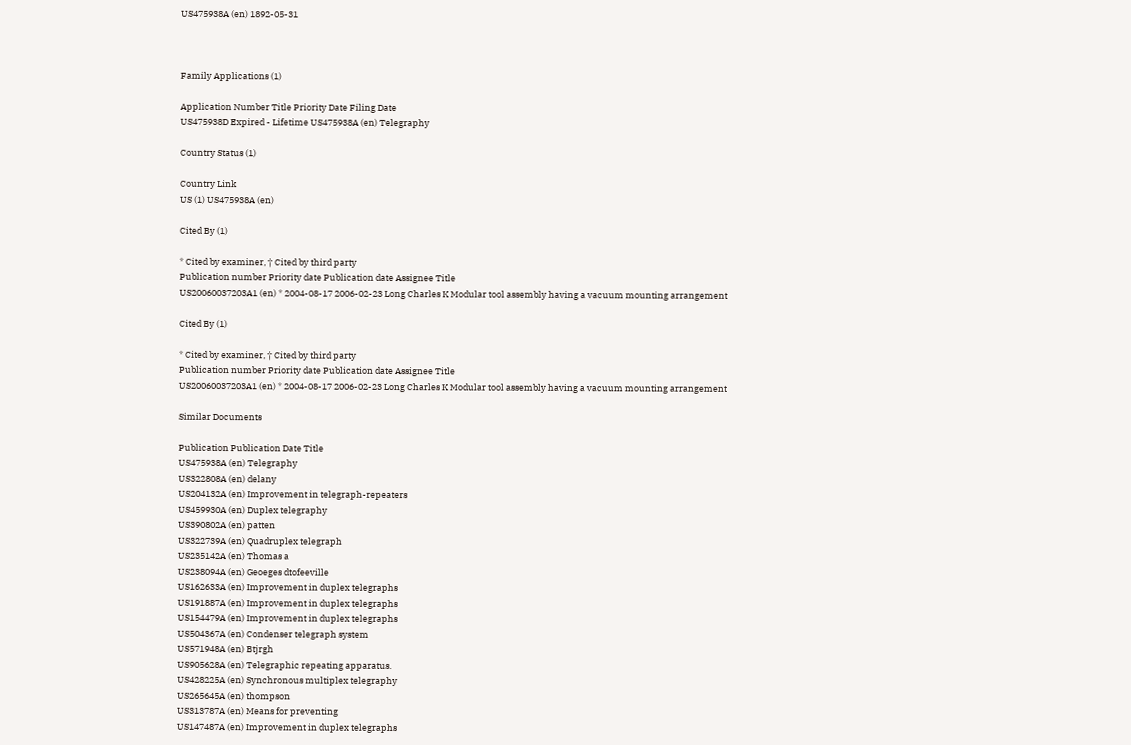US475938A (en) 1892-05-31



Family Applications (1)

Application Number Title Priority Date Filing Date
US475938D Expired - Lifetime US475938A (en) Telegraphy

Country Status (1)

Country Link
US (1) US475938A (en)

Cited By (1)

* Cited by examiner, † Cited by third party
Publication number Priority date Publication date Assignee Title
US20060037203A1 (en) * 2004-08-17 2006-02-23 Long Charles K Modular tool assembly having a vacuum mounting arrangement

Cited By (1)

* Cited by examiner, † Cited by third party
Publication number Priority date Publication date Assignee Title
US20060037203A1 (en) * 2004-08-17 2006-02-23 Long Charles K Modular tool assembly having a vacuum mounting arrangement

Similar Documents

Publication Publication Date Title
US475938A (en) Telegraphy
US322808A (en) delany
US204132A (en) Improvement in telegraph-repeaters
US459930A (en) Duplex telegraphy
US390802A (en) patten
US322739A (en) Quadruplex telegraph
US235142A (en) Thomas a
US238094A (en) Geoeges dtofeeville
US162633A (en) Improvement in duplex telegraphs
US191887A (en) Improvement in duplex telegraphs
US154479A (en) Improvement in duplex telegraphs
US504367A (en) Condenser telegraph system
US571948A (en) Btjrgh
US905628A (en) Telegraphic repeating apparatus.
US428225A (en) Synchronous multiplex telegraphy
US265645A (en) thompson
US313787A (en) Means for preventing
US147487A (en) Improvement in duplex telegraphs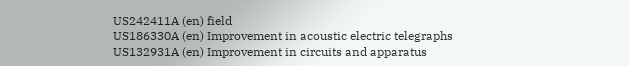US242411A (en) field
US186330A (en) Improvement in acoustic electric telegraphs
US132931A (en) Improvement in circuits and apparatus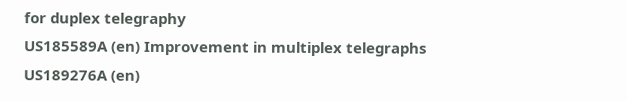for duplex telegraphy
US185589A (en) Improvement in multiplex telegraphs
US189276A (en)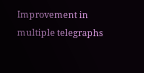Improvement in multiple telegraphs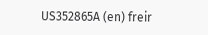US352865A (en) freir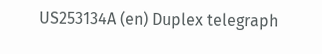US253134A (en) Duplex telegraph